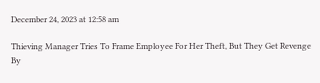December 24, 2023 at 12:58 am

Thieving Manager Tries To Frame Employee For Her Theft, But They Get Revenge By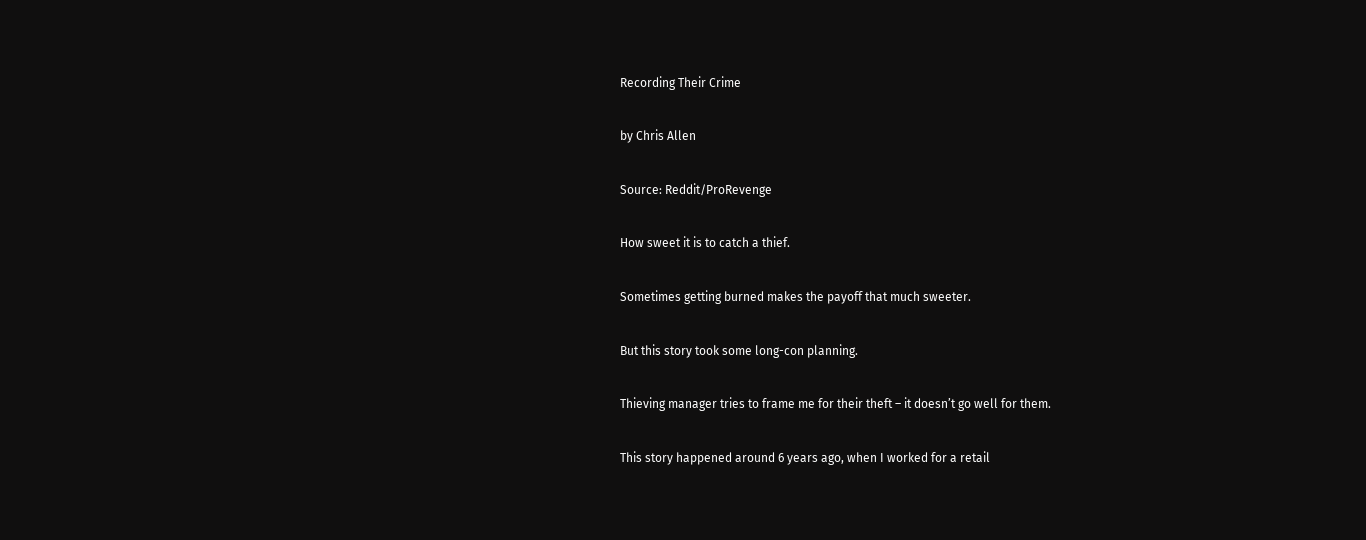Recording Their Crime

by Chris Allen

Source: Reddit/ProRevenge

How sweet it is to catch a thief.

Sometimes getting burned makes the payoff that much sweeter.

But this story took some long-con planning.

Thieving manager tries to frame me for their theft – it doesn’t go well for them.

This story happened around 6 years ago, when I worked for a retail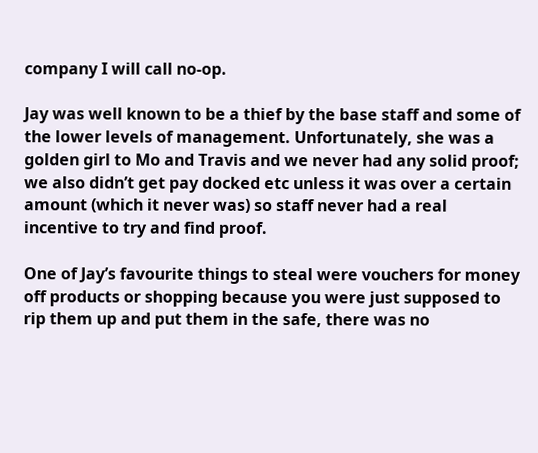company I will call no-op.

Jay was well known to be a thief by the base staff and some of the lower levels of management. Unfortunately, she was a golden girl to Mo and Travis and we never had any solid proof; we also didn’t get pay docked etc unless it was over a certain amount (which it never was) so staff never had a real incentive to try and find proof.

One of Jay’s favourite things to steal were vouchers for money off products or shopping because you were just supposed to rip them up and put them in the safe, there was no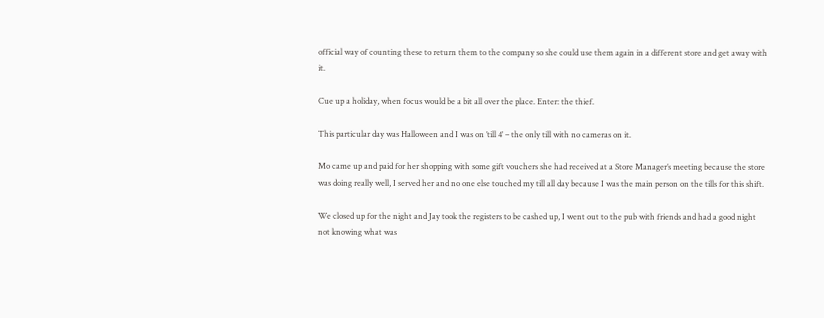official way of counting these to return them to the company so she could use them again in a different store and get away with it.

Cue up a holiday, when focus would be a bit all over the place. Enter: the thief.

This particular day was Halloween and I was on ’till 4′ – the only till with no cameras on it.

Mo came up and paid for her shopping with some gift vouchers she had received at a Store Manager’s meeting because the store was doing really well, I served her and no one else touched my till all day because I was the main person on the tills for this shift.

We closed up for the night and Jay took the registers to be cashed up, I went out to the pub with friends and had a good night not knowing what was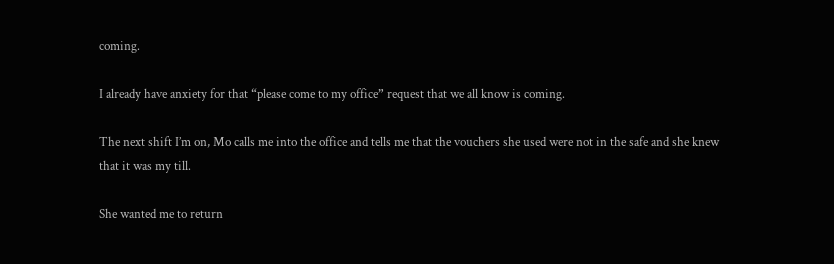coming.

I already have anxiety for that “please come to my office” request that we all know is coming.

The next shift I’m on, Mo calls me into the office and tells me that the vouchers she used were not in the safe and she knew that it was my till.

She wanted me to return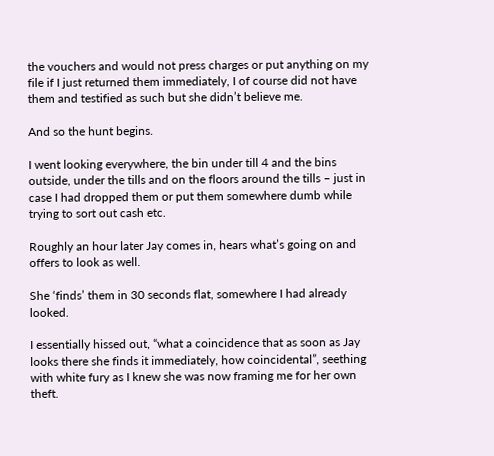the vouchers and would not press charges or put anything on my file if I just returned them immediately, I of course did not have them and testified as such but she didn’t believe me.

And so the hunt begins.

I went looking everywhere, the bin under till 4 and the bins outside, under the tills and on the floors around the tills – just in case I had dropped them or put them somewhere dumb while trying to sort out cash etc.

Roughly an hour later Jay comes in, hears what’s going on and offers to look as well.

She ‘finds’ them in 30 seconds flat, somewhere I had already looked.

I essentially hissed out, “what a coincidence that as soon as Jay looks there she finds it immediately, how coincidental”, seething with white fury as I knew she was now framing me for her own theft.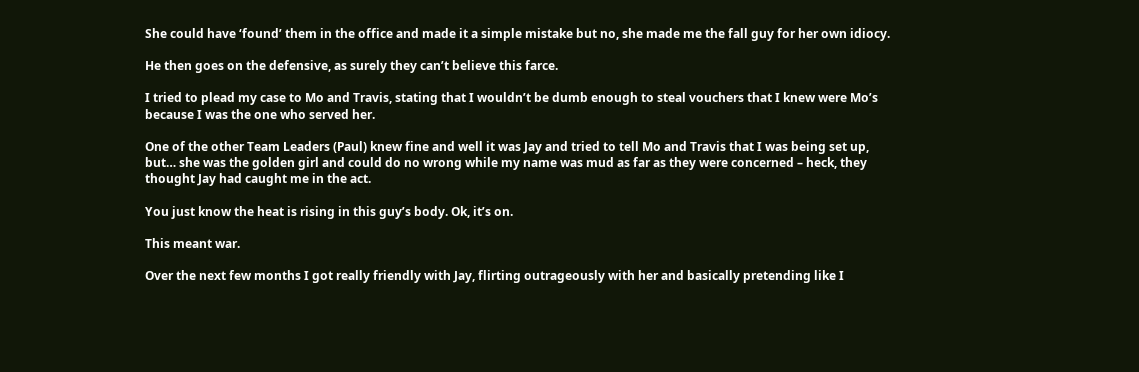She could have ‘found’ them in the office and made it a simple mistake but no, she made me the fall guy for her own idiocy.

He then goes on the defensive, as surely they can’t believe this farce.

I tried to plead my case to Mo and Travis, stating that I wouldn’t be dumb enough to steal vouchers that I knew were Mo’s because I was the one who served her.

One of the other Team Leaders (Paul) knew fine and well it was Jay and tried to tell Mo and Travis that I was being set up, but… she was the golden girl and could do no wrong while my name was mud as far as they were concerned – heck, they thought Jay had caught me in the act.

You just know the heat is rising in this guy’s body. Ok, it’s on.

This meant war.

Over the next few months I got really friendly with Jay, flirting outrageously with her and basically pretending like I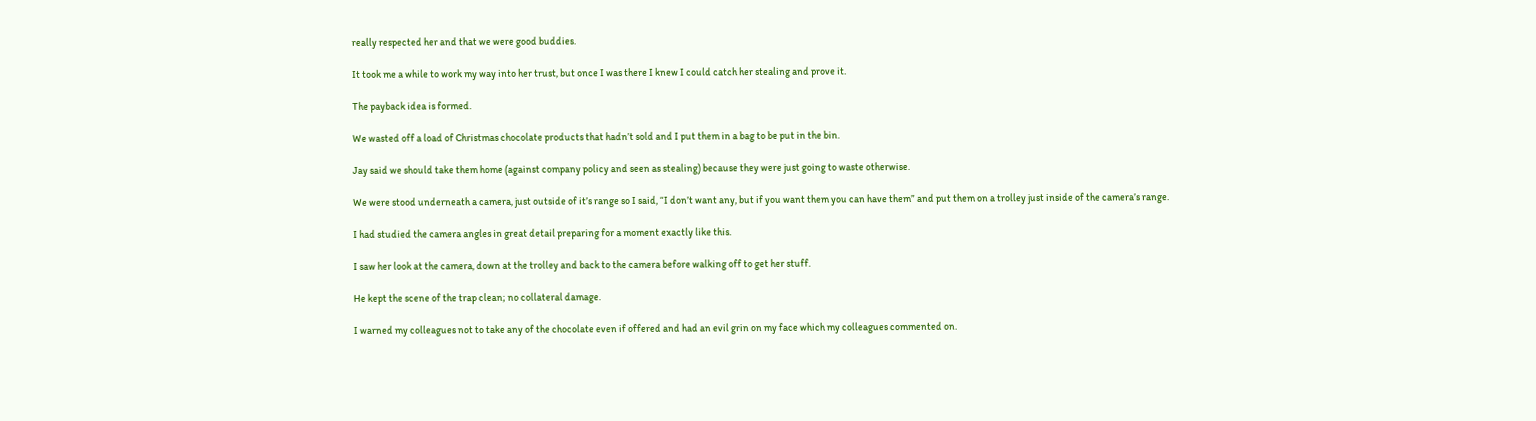really respected her and that we were good buddies.

It took me a while to work my way into her trust, but once I was there I knew I could catch her stealing and prove it.

The payback idea is formed.

We wasted off a load of Christmas chocolate products that hadn’t sold and I put them in a bag to be put in the bin.

Jay said we should take them home (against company policy and seen as stealing) because they were just going to waste otherwise.

We were stood underneath a camera, just outside of it’s range so I said, “I don’t want any, but if you want them you can have them” and put them on a trolley just inside of the camera’s range.

I had studied the camera angles in great detail preparing for a moment exactly like this.

I saw her look at the camera, down at the trolley and back to the camera before walking off to get her stuff.

He kept the scene of the trap clean; no collateral damage.

I warned my colleagues not to take any of the chocolate even if offered and had an evil grin on my face which my colleagues commented on.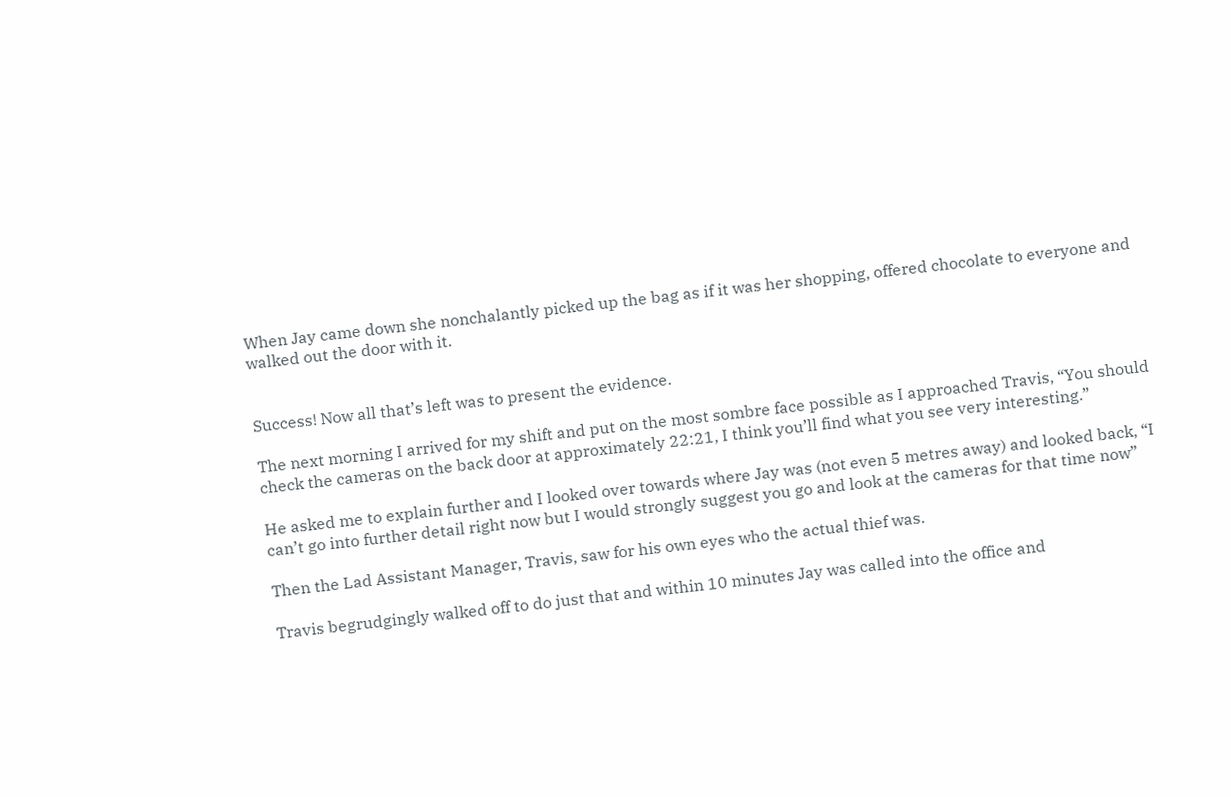When Jay came down she nonchalantly picked up the bag as if it was her shopping, offered chocolate to everyone and walked out the door with it.


Success! Now all that’s left was to present the evidence.

The next morning I arrived for my shift and put on the most sombre face possible as I approached Travis, “You should check the cameras on the back door at approximately 22:21, I think you’ll find what you see very interesting.”

He asked me to explain further and I looked over towards where Jay was (not even 5 metres away) and looked back, “I can’t go into further detail right now but I would strongly suggest you go and look at the cameras for that time now”

Then the Lad Assistant Manager, Travis, saw for his own eyes who the actual thief was.

Travis begrudgingly walked off to do just that and within 10 minutes Jay was called into the office and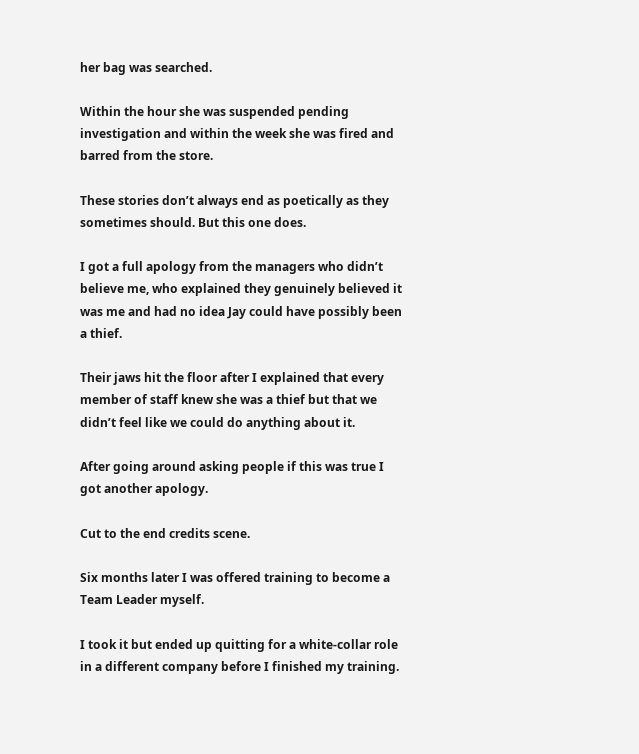her bag was searched.

Within the hour she was suspended pending investigation and within the week she was fired and barred from the store.

These stories don’t always end as poetically as they sometimes should. But this one does.

I got a full apology from the managers who didn’t believe me, who explained they genuinely believed it was me and had no idea Jay could have possibly been a thief.

Their jaws hit the floor after I explained that every member of staff knew she was a thief but that we didn’t feel like we could do anything about it.

After going around asking people if this was true I got another apology.

Cut to the end credits scene.

Six months later I was offered training to become a Team Leader myself.

I took it but ended up quitting for a white-collar role in a different company before I finished my training.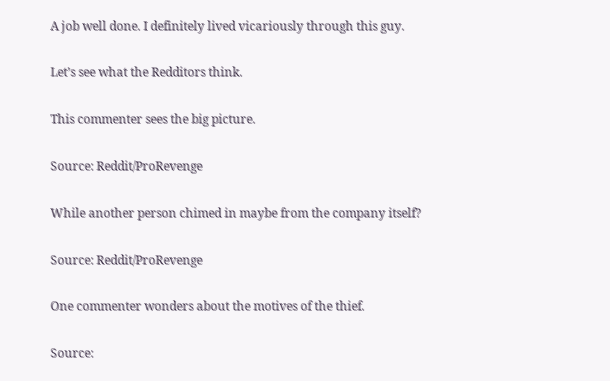A job well done. I definitely lived vicariously through this guy.

Let’s see what the Redditors think.

This commenter sees the big picture.

Source: Reddit/ProRevenge

While another person chimed in maybe from the company itself?

Source: Reddit/ProRevenge

One commenter wonders about the motives of the thief.

Source: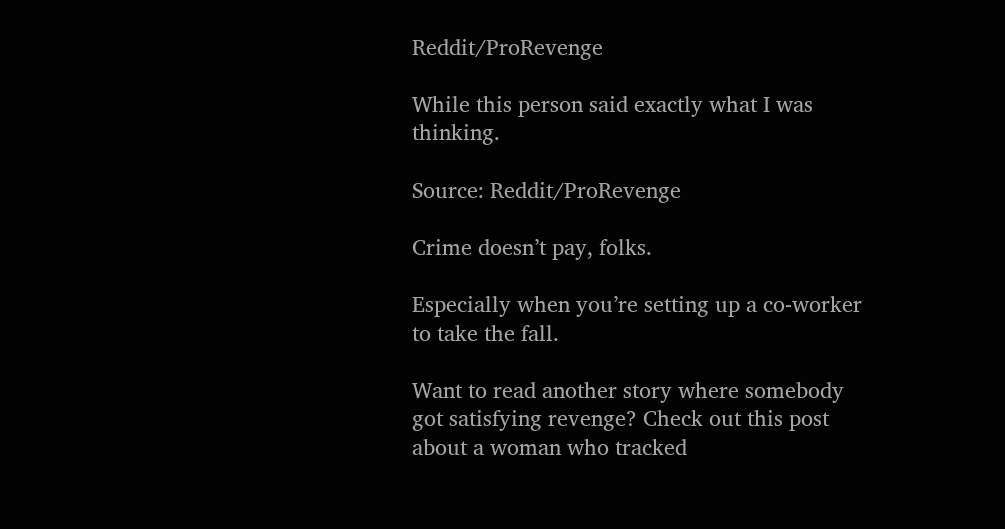Reddit/ProRevenge

While this person said exactly what I was thinking.

Source: Reddit/ProRevenge

Crime doesn’t pay, folks.

Especially when you’re setting up a co-worker to take the fall.

Want to read another story where somebody got satisfying revenge? Check out this post about a woman who tracked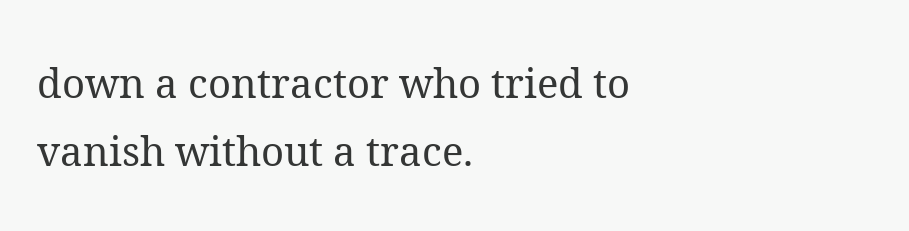down a contractor who tried to vanish without a trace.